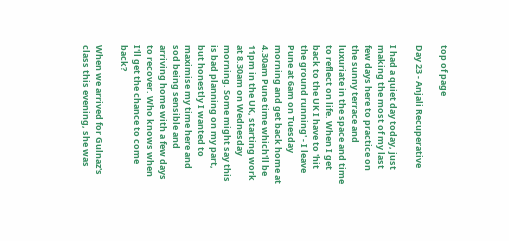top of page

Day 23 - Anjali Recuperative

I had a quiet day today, just making the most of my last few days here to practice on the sunny terrace and luxuriate in the space and time to reflect on life. When I get back to the UK I have to 'hit the ground running' - I leave Pune at 6am on Tuesday morning and get back home at 4.30am Pune time which'll be 11pm in the UK, starting work at 8.30am on Wednesday morning. Some might say this is bad planning on my part, but honestly I wanted to maximise my time here and sod being sensible and arriving home with a few days to recover. Who knows when I'll get the chance to come back?

When we arrived for Gulnaz's class this evening, she was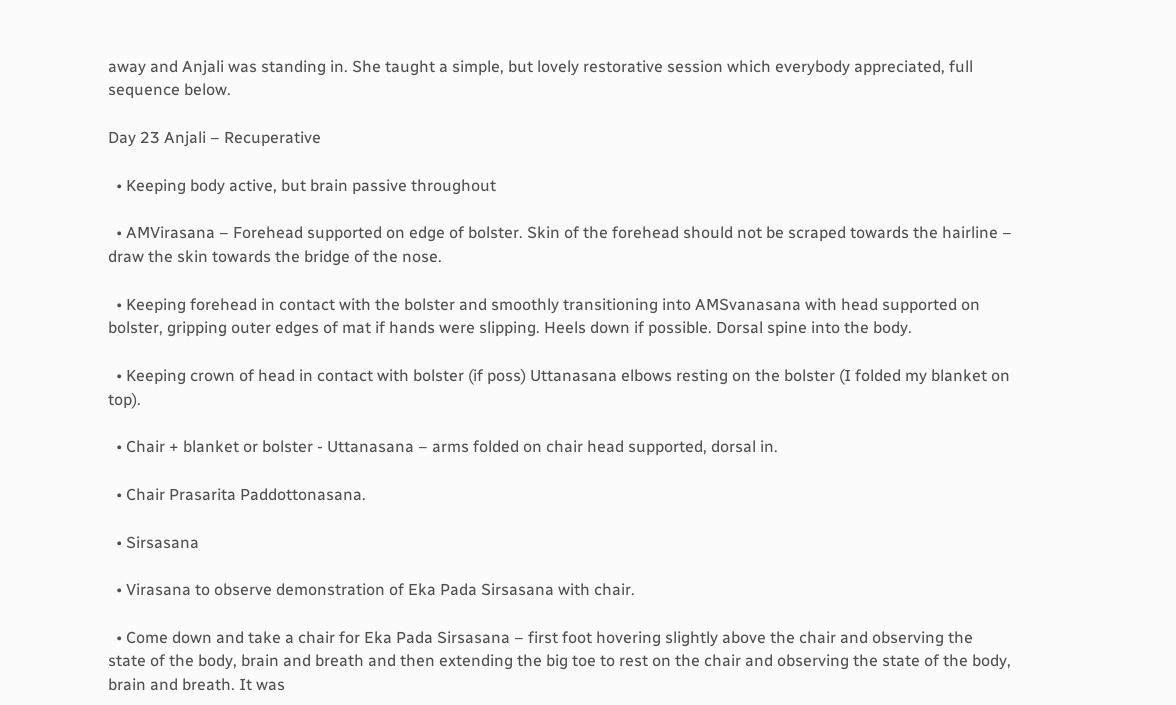away and Anjali was standing in. She taught a simple, but lovely restorative session which everybody appreciated, full sequence below.

Day 23 Anjali – Recuperative

  • Keeping body active, but brain passive throughout

  • AMVirasana – Forehead supported on edge of bolster. Skin of the forehead should not be scraped towards the hairline – draw the skin towards the bridge of the nose.

  • Keeping forehead in contact with the bolster and smoothly transitioning into AMSvanasana with head supported on bolster, gripping outer edges of mat if hands were slipping. Heels down if possible. Dorsal spine into the body.

  • Keeping crown of head in contact with bolster (if poss) Uttanasana elbows resting on the bolster (I folded my blanket on top).

  • Chair + blanket or bolster - Uttanasana – arms folded on chair head supported, dorsal in.

  • Chair Prasarita Paddottonasana.

  • Sirsasana

  • Virasana to observe demonstration of Eka Pada Sirsasana with chair.

  • Come down and take a chair for Eka Pada Sirsasana – first foot hovering slightly above the chair and observing the state of the body, brain and breath and then extending the big toe to rest on the chair and observing the state of the body, brain and breath. It was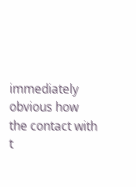immediately obvious how the contact with t